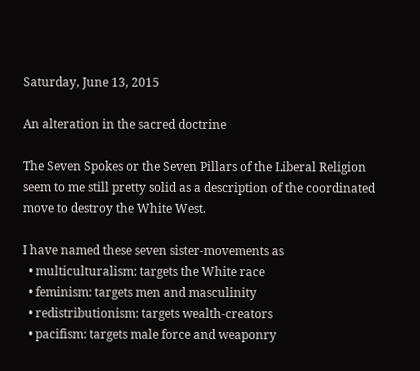Saturday, June 13, 2015

An alteration in the sacred doctrine

The Seven Spokes or the Seven Pillars of the Liberal Religion seem to me still pretty solid as a description of the coordinated move to destroy the White West.

I have named these seven sister-movements as
  • multiculturalism: targets the White race
  • feminism: targets men and masculinity
  • redistributionism: targets wealth-creators
  • pacifism: targets male force and weaponry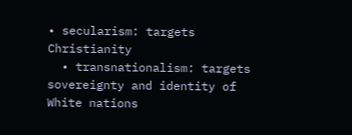• secularism: targets Christianity
  • transnationalism: targets sovereignty and identity of White nations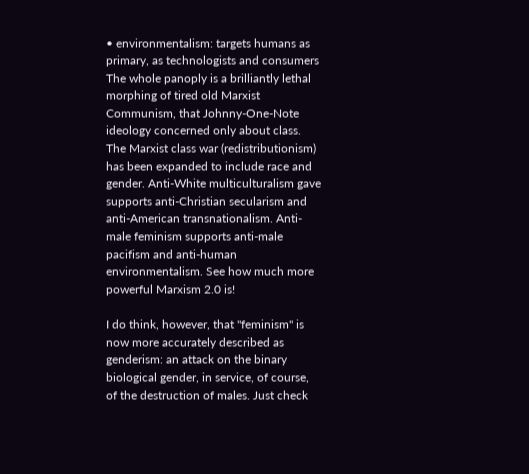• environmentalism: targets humans as primary, as technologists and consumers
The whole panoply is a brilliantly lethal morphing of tired old Marxist Communism, that Johnny-One-Note ideology concerned only about class. The Marxist class war (redistributionism) has been expanded to include race and gender. Anti-White multiculturalism gave supports anti-Christian secularism and anti-American transnationalism. Anti-male feminism supports anti-male pacifism and anti-human environmentalism. See how much more powerful Marxism 2.0 is!

I do think, however, that "feminism" is now more accurately described as genderism: an attack on the binary biological gender, in service, of course, of the destruction of males. Just check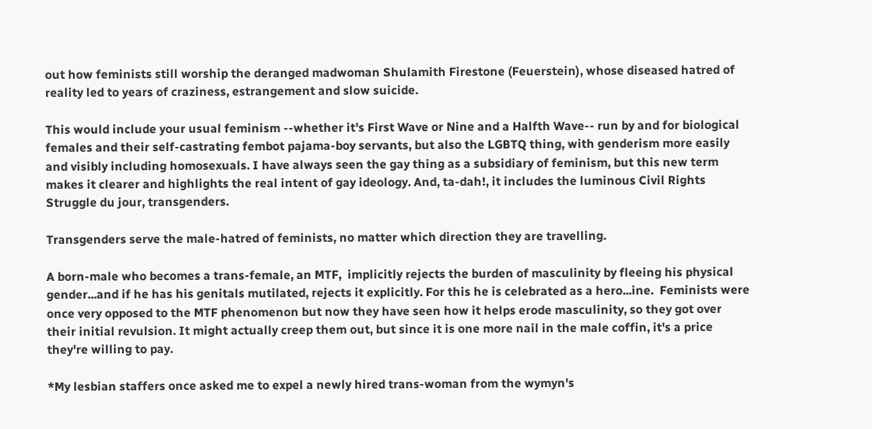out how feminists still worship the deranged madwoman Shulamith Firestone (Feuerstein), whose diseased hatred of reality led to years of craziness, estrangement and slow suicide.

This would include your usual feminism --whether it's First Wave or Nine and a Halfth Wave-- run by and for biological females and their self-castrating fembot pajama-boy servants, but also the LGBTQ thing, with genderism more easily and visibly including homosexuals. I have always seen the gay thing as a subsidiary of feminism, but this new term makes it clearer and highlights the real intent of gay ideology. And, ta-dah!, it includes the luminous Civil Rights Struggle du jour, transgenders.

Transgenders serve the male-hatred of feminists, no matter which direction they are travelling.

A born-male who becomes a trans-female, an MTF,  implicitly rejects the burden of masculinity by fleeing his physical gender...and if he has his genitals mutilated, rejects it explicitly. For this he is celebrated as a hero...ine.  Feminists were once very opposed to the MTF phenomenon but now they have seen how it helps erode masculinity, so they got over their initial revulsion. It might actually creep them out, but since it is one more nail in the male coffin, it's a price they're willing to pay.

*My lesbian staffers once asked me to expel a newly hired trans-woman from the wymyn's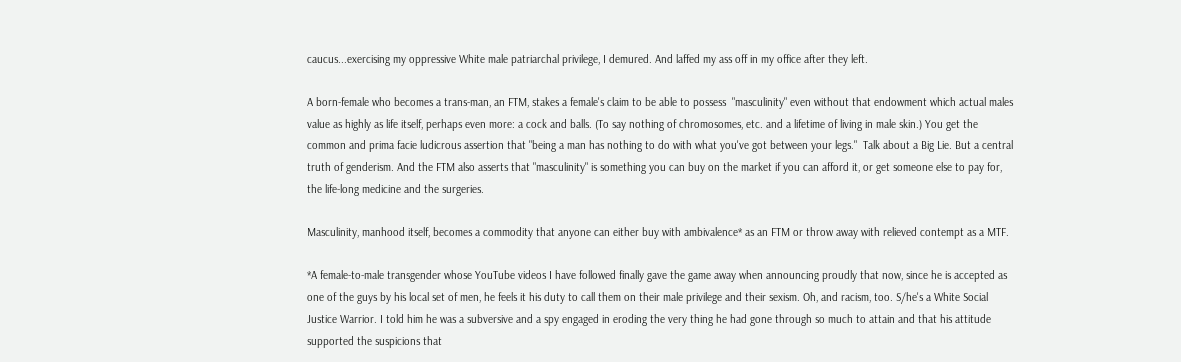caucus...exercising my oppressive White male patriarchal privilege, I demured. And laffed my ass off in my office after they left.

A born-female who becomes a trans-man, an FTM, stakes a female's claim to be able to possess  "masculinity" even without that endowment which actual males value as highly as life itself, perhaps even more: a cock and balls. (To say nothing of chromosomes, etc. and a lifetime of living in male skin.) You get the common and prima facie ludicrous assertion that "being a man has nothing to do with what you've got between your legs."  Talk about a Big Lie. But a central truth of genderism. And the FTM also asserts that "masculinity" is something you can buy on the market if you can afford it, or get someone else to pay for, the life-long medicine and the surgeries.

Masculinity, manhood itself, becomes a commodity that anyone can either buy with ambivalence* as an FTM or throw away with relieved contempt as a MTF.

*A female-to-male transgender whose YouTube videos I have followed finally gave the game away when announcing proudly that now, since he is accepted as one of the guys by his local set of men, he feels it his duty to call them on their male privilege and their sexism. Oh, and racism, too. S/he's a White Social Justice Warrior. I told him he was a subversive and a spy engaged in eroding the very thing he had gone through so much to attain and that his attitude supported the suspicions that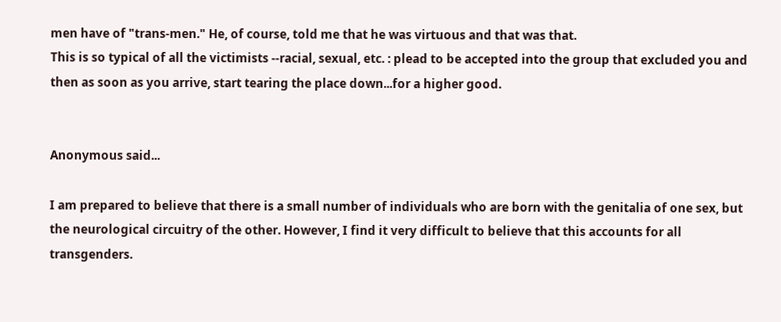men have of "trans-men." He, of course, told me that he was virtuous and that was that.
This is so typical of all the victimists --racial, sexual, etc. : plead to be accepted into the group that excluded you and then as soon as you arrive, start tearing the place down...for a higher good.


Anonymous said...

I am prepared to believe that there is a small number of individuals who are born with the genitalia of one sex, but the neurological circuitry of the other. However, I find it very difficult to believe that this accounts for all transgenders.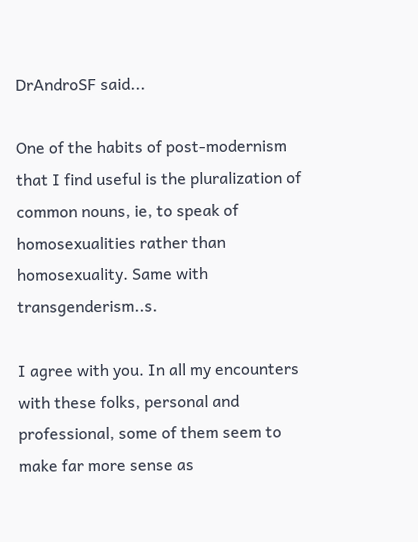DrAndroSF said...

One of the habits of post-modernism that I find useful is the pluralization of common nouns, ie, to speak of homosexualities rather than homosexuality. Same with transgenderism..s.

I agree with you. In all my encounters with these folks, personal and professional, some of them seem to make far more sense as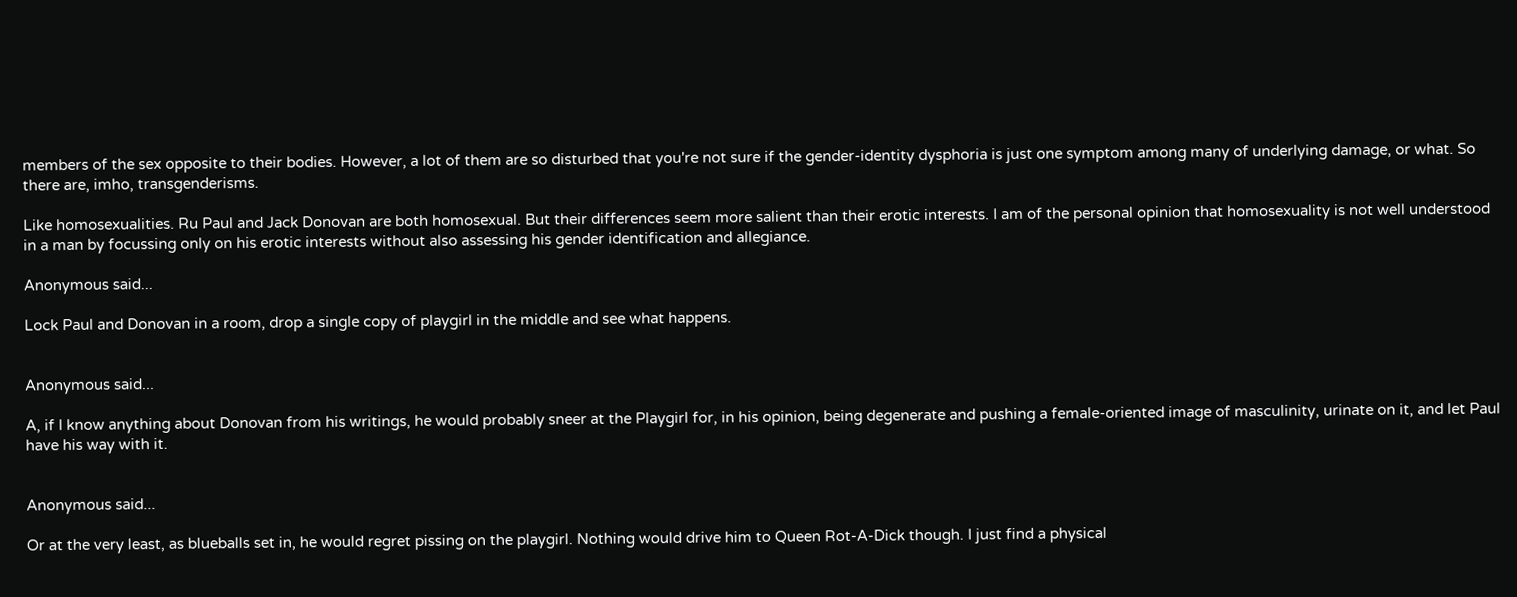members of the sex opposite to their bodies. However, a lot of them are so disturbed that you're not sure if the gender-identity dysphoria is just one symptom among many of underlying damage, or what. So there are, imho, transgenderisms.

Like homosexualities. Ru Paul and Jack Donovan are both homosexual. But their differences seem more salient than their erotic interests. I am of the personal opinion that homosexuality is not well understood in a man by focussing only on his erotic interests without also assessing his gender identification and allegiance.

Anonymous said...

Lock Paul and Donovan in a room, drop a single copy of playgirl in the middle and see what happens.


Anonymous said...

A, if I know anything about Donovan from his writings, he would probably sneer at the Playgirl for, in his opinion, being degenerate and pushing a female-oriented image of masculinity, urinate on it, and let Paul have his way with it.


Anonymous said...

Or at the very least, as blueballs set in, he would regret pissing on the playgirl. Nothing would drive him to Queen Rot-A-Dick though. I just find a physical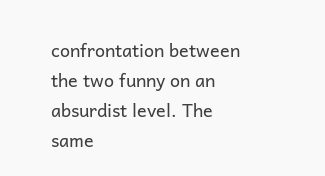confrontation between the two funny on an absurdist level. The same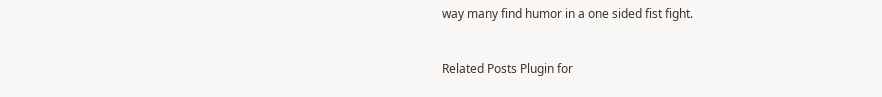way many find humor in a one sided fist fight.


Related Posts Plugin for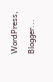WordPress, Blogger...